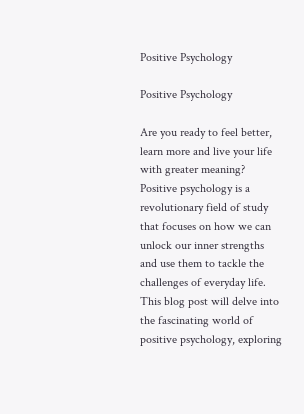Positive Psychology

Positive Psychology

Are you ready to feel better, learn more and live your life with greater meaning? Positive psychology is a revolutionary field of study that focuses on how we can unlock our inner strengths and use them to tackle the challenges of everyday life. This blog post will delve into the fascinating world of positive psychology, exploring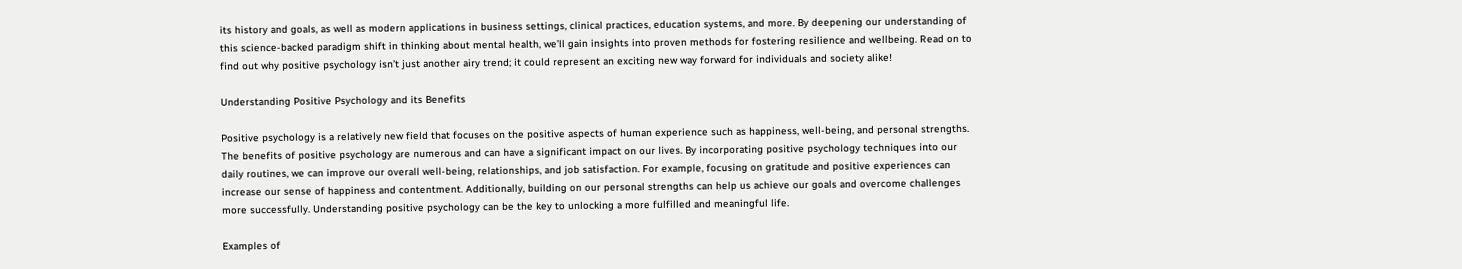its history and goals, as well as modern applications in business settings, clinical practices, education systems, and more. By deepening our understanding of this science-backed paradigm shift in thinking about mental health, we’ll gain insights into proven methods for fostering resilience and wellbeing. Read on to find out why positive psychology isn’t just another airy trend; it could represent an exciting new way forward for individuals and society alike!

Understanding Positive Psychology and its Benefits

Positive psychology is a relatively new field that focuses on the positive aspects of human experience such as happiness, well-being, and personal strengths. The benefits of positive psychology are numerous and can have a significant impact on our lives. By incorporating positive psychology techniques into our daily routines, we can improve our overall well-being, relationships, and job satisfaction. For example, focusing on gratitude and positive experiences can increase our sense of happiness and contentment. Additionally, building on our personal strengths can help us achieve our goals and overcome challenges more successfully. Understanding positive psychology can be the key to unlocking a more fulfilled and meaningful life.

Examples of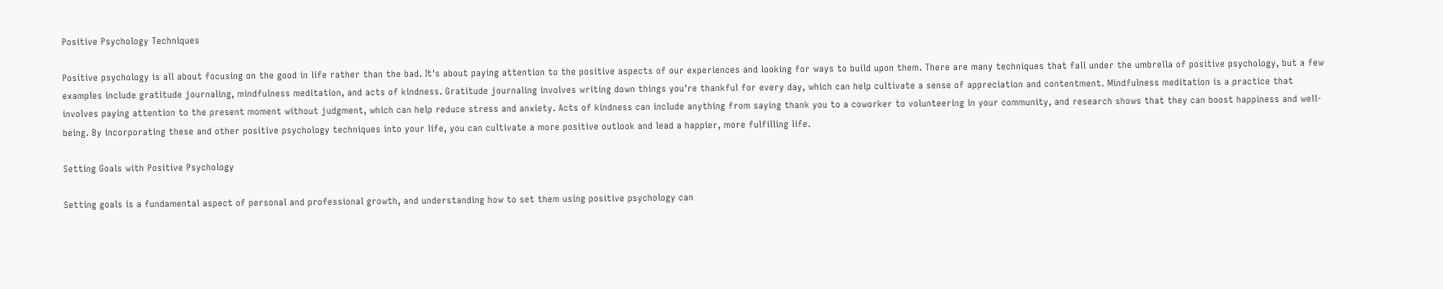Positive Psychology Techniques

Positive psychology is all about focusing on the good in life rather than the bad. It's about paying attention to the positive aspects of our experiences and looking for ways to build upon them. There are many techniques that fall under the umbrella of positive psychology, but a few examples include gratitude journaling, mindfulness meditation, and acts of kindness. Gratitude journaling involves writing down things you're thankful for every day, which can help cultivate a sense of appreciation and contentment. Mindfulness meditation is a practice that involves paying attention to the present moment without judgment, which can help reduce stress and anxiety. Acts of kindness can include anything from saying thank you to a coworker to volunteering in your community, and research shows that they can boost happiness and well-being. By incorporating these and other positive psychology techniques into your life, you can cultivate a more positive outlook and lead a happier, more fulfilling life.

Setting Goals with Positive Psychology

Setting goals is a fundamental aspect of personal and professional growth, and understanding how to set them using positive psychology can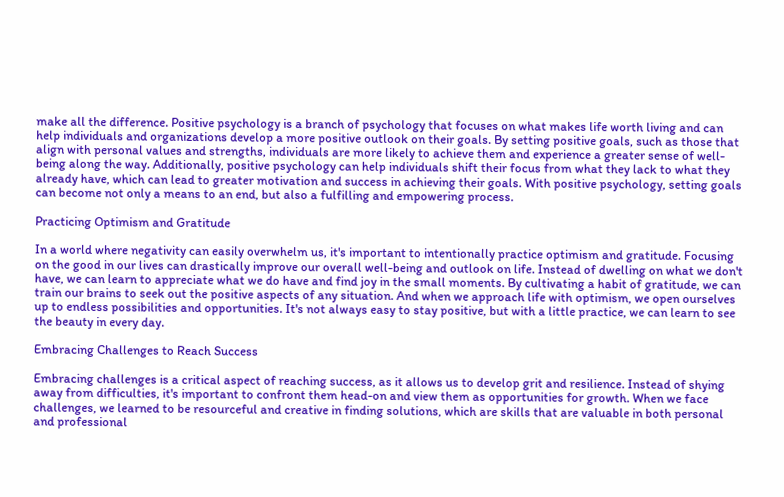make all the difference. Positive psychology is a branch of psychology that focuses on what makes life worth living and can help individuals and organizations develop a more positive outlook on their goals. By setting positive goals, such as those that align with personal values and strengths, individuals are more likely to achieve them and experience a greater sense of well-being along the way. Additionally, positive psychology can help individuals shift their focus from what they lack to what they already have, which can lead to greater motivation and success in achieving their goals. With positive psychology, setting goals can become not only a means to an end, but also a fulfilling and empowering process.

Practicing Optimism and Gratitude

In a world where negativity can easily overwhelm us, it's important to intentionally practice optimism and gratitude. Focusing on the good in our lives can drastically improve our overall well-being and outlook on life. Instead of dwelling on what we don't have, we can learn to appreciate what we do have and find joy in the small moments. By cultivating a habit of gratitude, we can train our brains to seek out the positive aspects of any situation. And when we approach life with optimism, we open ourselves up to endless possibilities and opportunities. It's not always easy to stay positive, but with a little practice, we can learn to see the beauty in every day.

Embracing Challenges to Reach Success

Embracing challenges is a critical aspect of reaching success, as it allows us to develop grit and resilience. Instead of shying away from difficulties, it's important to confront them head-on and view them as opportunities for growth. When we face challenges, we learned to be resourceful and creative in finding solutions, which are skills that are valuable in both personal and professional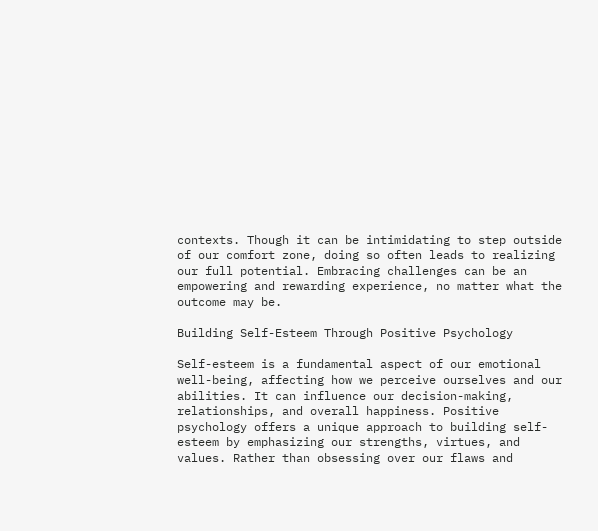contexts. Though it can be intimidating to step outside of our comfort zone, doing so often leads to realizing our full potential. Embracing challenges can be an empowering and rewarding experience, no matter what the outcome may be.

Building Self-Esteem Through Positive Psychology

Self-esteem is a fundamental aspect of our emotional well-being, affecting how we perceive ourselves and our abilities. It can influence our decision-making, relationships, and overall happiness. Positive psychology offers a unique approach to building self-esteem by emphasizing our strengths, virtues, and values. Rather than obsessing over our flaws and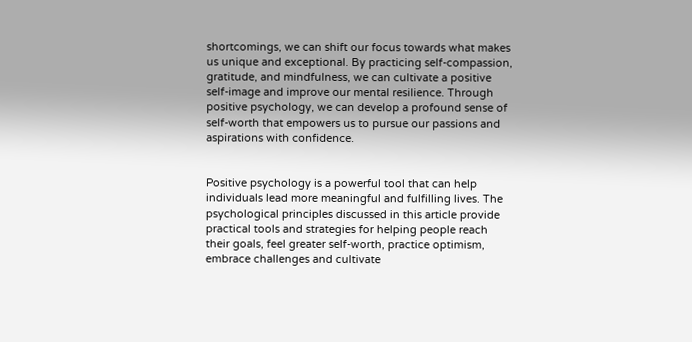shortcomings, we can shift our focus towards what makes us unique and exceptional. By practicing self-compassion, gratitude, and mindfulness, we can cultivate a positive self-image and improve our mental resilience. Through positive psychology, we can develop a profound sense of self-worth that empowers us to pursue our passions and aspirations with confidence.


Positive psychology is a powerful tool that can help individuals lead more meaningful and fulfilling lives. The psychological principles discussed in this article provide practical tools and strategies for helping people reach their goals, feel greater self-worth, practice optimism, embrace challenges and cultivate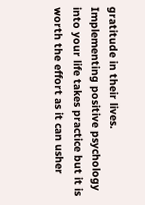gratitude in their lives. Implementing positive psychology into your life takes practice but it is worth the effort as it can usher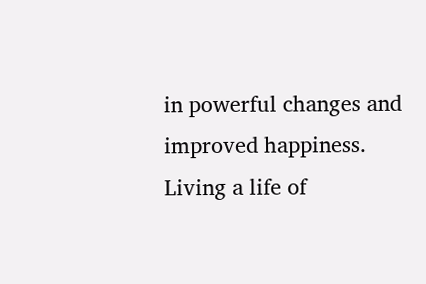in powerful changes and improved happiness. Living a life of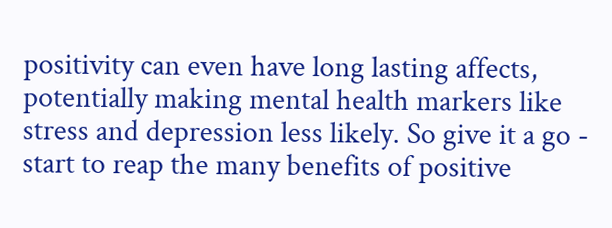positivity can even have long lasting affects, potentially making mental health markers like stress and depression less likely. So give it a go - start to reap the many benefits of positive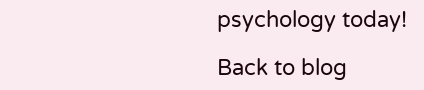psychology today!

Back to blog